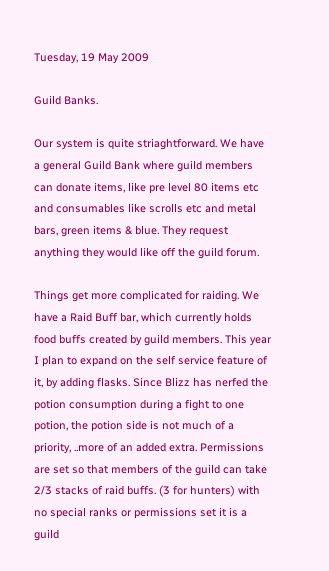Tuesday, 19 May 2009

Guild Banks.

Our system is quite striaghtforward. We have a general Guild Bank where guild members can donate items, like pre level 80 items etc and consumables like scrolls etc and metal bars, green items & blue. They request anything they would like off the guild forum.

Things get more complicated for raiding. We have a Raid Buff bar, which currently holds food buffs created by guild members. This year I plan to expand on the self service feature of it, by adding flasks. Since Blizz has nerfed the potion consumption during a fight to one potion, the potion side is not much of a priority, ..more of an added extra. Permissions are set so that members of the guild can take 2/3 stacks of raid buffs. (3 for hunters) with no special ranks or permissions set it is a guild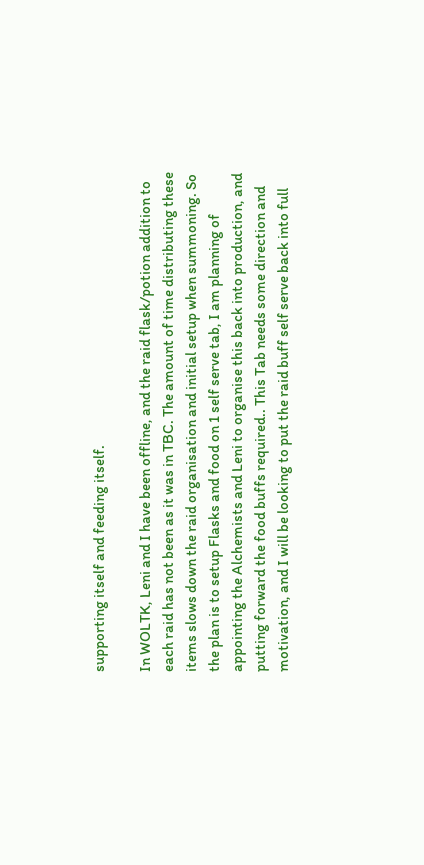supporting itself and feeding itself.

In WOLTK, Leni and I have been offline, and the raid flask/potion addition to each raid has not been as it was in TBC. The amount of time distributing these items slows down the raid organisation and initial setup when summoning. So the plan is to setup Flasks and food on 1 self serve tab, I am planning of appointing the Alchemists and Leni to organise this back into production, and putting forward the food buffs required.. This Tab needs some direction and motivation, and I will be looking to put the raid buff self serve back into full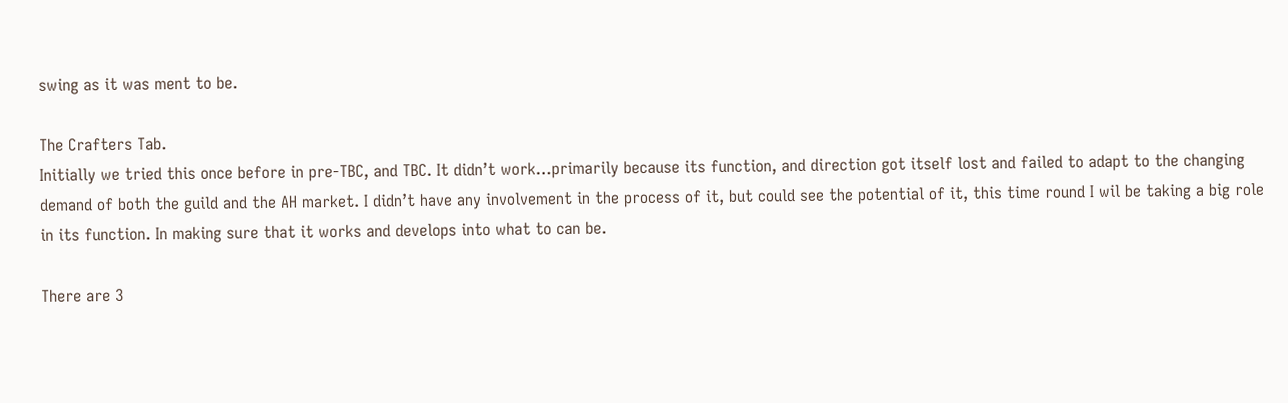swing as it was ment to be.

The Crafters Tab.
Initially we tried this once before in pre-TBC, and TBC. It didn’t work…primarily because its function, and direction got itself lost and failed to adapt to the changing demand of both the guild and the AH market. I didn’t have any involvement in the process of it, but could see the potential of it, this time round I wil be taking a big role in its function. In making sure that it works and develops into what to can be.

There are 3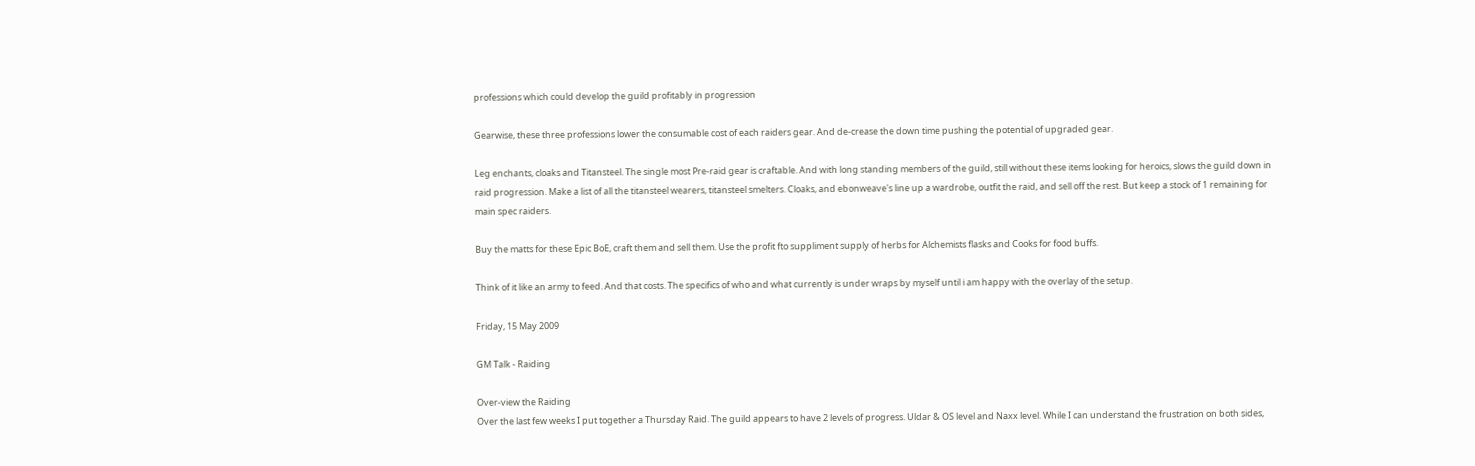professions which could develop the guild profitably in progression

Gearwise, these three professions lower the consumable cost of each raiders gear. And de-crease the down time pushing the potential of upgraded gear.

Leg enchants, cloaks and Titansteel. The single most Pre-raid gear is craftable. And with long standing members of the guild, still without these items looking for heroics, slows the guild down in raid progression. Make a list of all the titansteel wearers, titansteel smelters. Cloaks, and ebonweave's line up a wardrobe, outfit the raid, and sell off the rest. But keep a stock of 1 remaining for main spec raiders.

Buy the matts for these Epic BoE, craft them and sell them. Use the profit fto suppliment supply of herbs for Alchemists flasks and Cooks for food buffs.

Think of it like an army to feed. And that costs. The specifics of who and what currently is under wraps by myself until i am happy with the overlay of the setup.

Friday, 15 May 2009

GM Talk - Raiding

Over-view the Raiding
Over the last few weeks I put together a Thursday Raid. The guild appears to have 2 levels of progress. Uldar & OS level and Naxx level. While I can understand the frustration on both sides,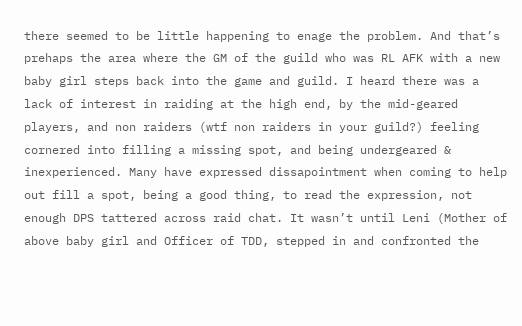there seemed to be little happening to enage the problem. And that’s prehaps the area where the GM of the guild who was RL AFK with a new baby girl steps back into the game and guild. I heard there was a lack of interest in raiding at the high end, by the mid-geared players, and non raiders (wtf non raiders in your guild?) feeling cornered into filling a missing spot, and being undergeared & inexperienced. Many have expressed dissapointment when coming to help out fill a spot, being a good thing, to read the expression, not enough DPS tattered across raid chat. It wasn’t until Leni (Mother of above baby girl and Officer of TDD, stepped in and confronted the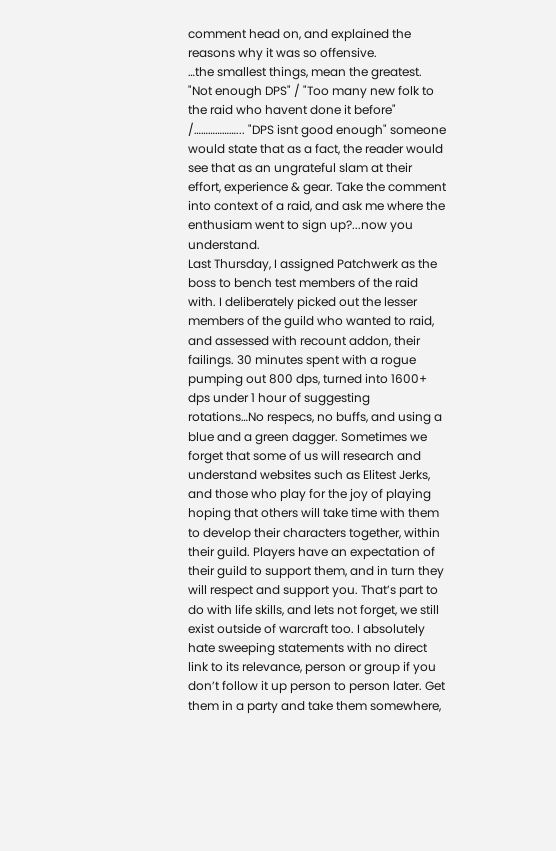comment head on, and explained the reasons why it was so offensive.
…the smallest things, mean the greatest.
"Not enough DPS" / "Too many new folk to the raid who havent done it before" /………………... "DPS isnt good enough" someone would state that as a fact, the reader would see that as an ungrateful slam at their effort, experience & gear. Take the comment into context of a raid, and ask me where the enthusiam went to sign up?...now you understand.
Last Thursday, I assigned Patchwerk as the boss to bench test members of the raid with. I deliberately picked out the lesser members of the guild who wanted to raid, and assessed with recount addon, their failings. 30 minutes spent with a rogue pumping out 800 dps, turned into 1600+ dps under 1 hour of suggesting rotations…No respecs, no buffs, and using a blue and a green dagger. Sometimes we forget that some of us will research and understand websites such as Elitest Jerks, and those who play for the joy of playing hoping that others will take time with them to develop their characters together, within their guild. Players have an expectation of their guild to support them, and in turn they will respect and support you. That’s part to do with life skills, and lets not forget, we still exist outside of warcraft too. I absolutely hate sweeping statements with no direct link to its relevance, person or group if you don’t follow it up person to person later. Get them in a party and take them somewhere,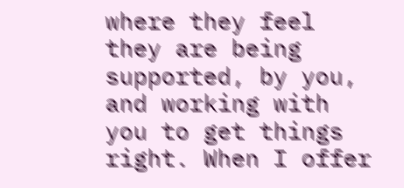where they feel they are being supported, by you, and working with you to get things right. When I offer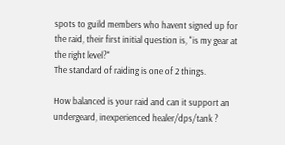spots to guild members who havent signed up for the raid, their first initial question is, "is my gear at the right level?"
The standard of raiding is one of 2 things.

How balanced is your raid and can it support an undergeard, inexperienced healer/dps/tank ?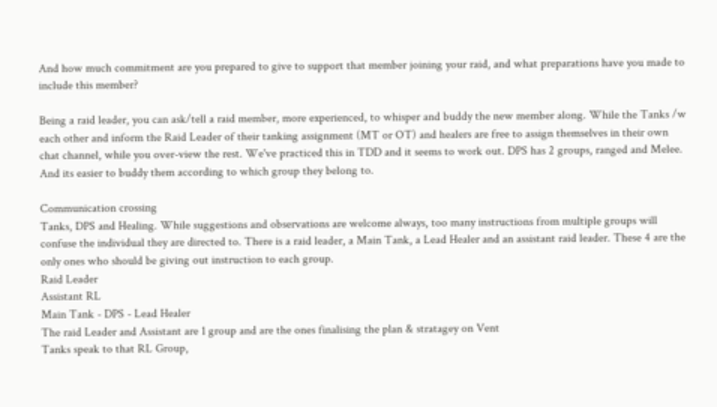And how much commitment are you prepared to give to support that member joining your raid, and what preparations have you made to include this member?

Being a raid leader, you can ask/tell a raid member, more experienced, to whisper and buddy the new member along. While the Tanks /w each other and inform the Raid Leader of their tanking assignment (MT or OT) and healers are free to assign themselves in their own chat channel, while you over-view the rest. We've practiced this in TDD and it seems to work out. DPS has 2 groups, ranged and Melee. And its easier to buddy them according to which group they belong to.

Communication crossing
Tanks, DPS and Healing. While suggestions and observations are welcome always, too many instructions from multiple groups will confuse the individual they are directed to. There is a raid leader, a Main Tank, a Lead Healer and an assistant raid leader. These 4 are the only ones who should be giving out instruction to each group.
Raid Leader
Assistant RL
Main Tank - DPS - Lead Healer
The raid Leader and Assistant are 1 group and are the ones finalising the plan & stratagey on Vent
Tanks speak to that RL Group,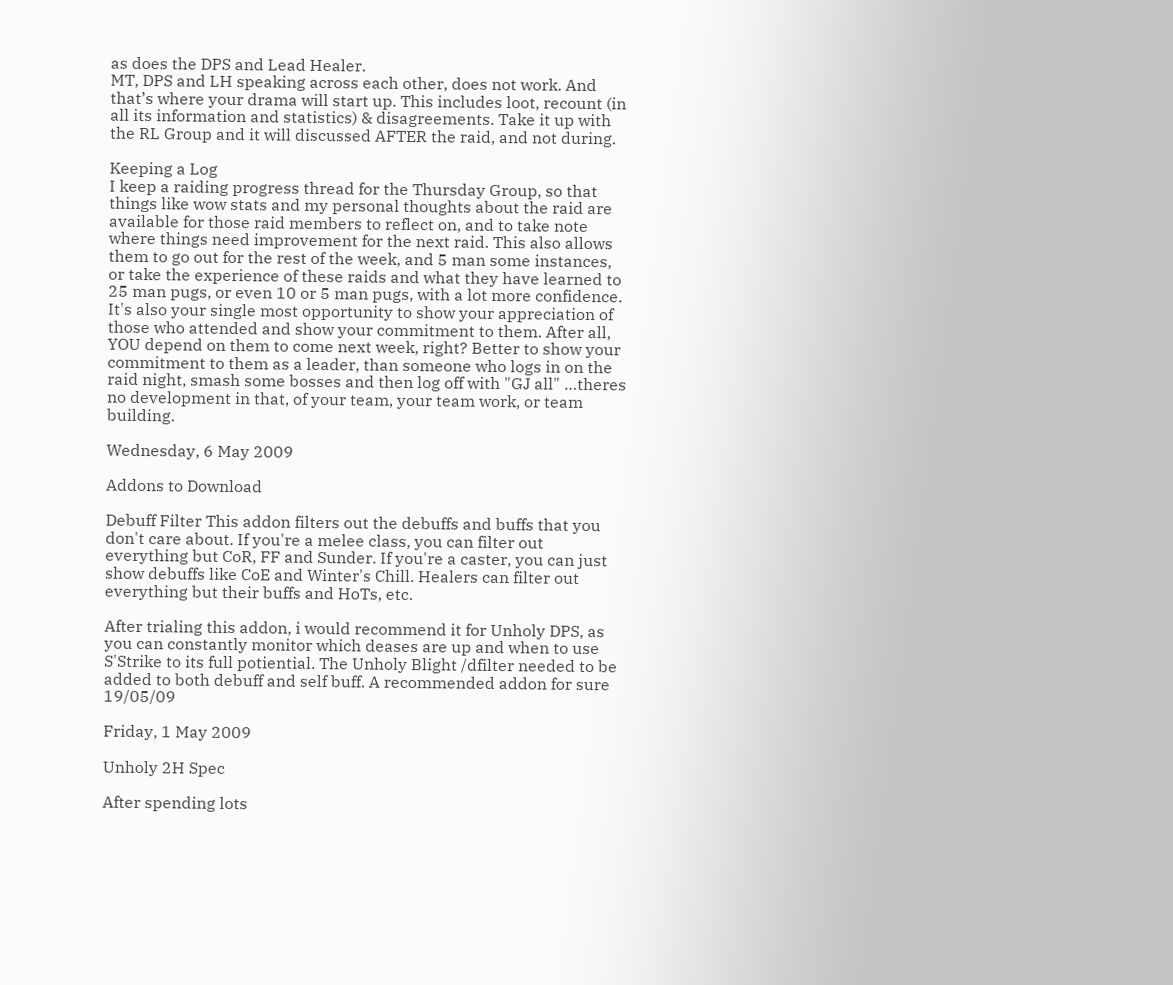as does the DPS and Lead Healer.
MT, DPS and LH speaking across each other, does not work. And that’s where your drama will start up. This includes loot, recount (in all its information and statistics) & disagreements. Take it up with the RL Group and it will discussed AFTER the raid, and not during.

Keeping a Log
I keep a raiding progress thread for the Thursday Group, so that things like wow stats and my personal thoughts about the raid are available for those raid members to reflect on, and to take note where things need improvement for the next raid. This also allows them to go out for the rest of the week, and 5 man some instances, or take the experience of these raids and what they have learned to 25 man pugs, or even 10 or 5 man pugs, with a lot more confidence.
It's also your single most opportunity to show your appreciation of those who attended and show your commitment to them. After all, YOU depend on them to come next week, right? Better to show your commitment to them as a leader, than someone who logs in on the raid night, smash some bosses and then log off with "GJ all" …theres no development in that, of your team, your team work, or team building.

Wednesday, 6 May 2009

Addons to Download

Debuff Filter This addon filters out the debuffs and buffs that you don't care about. If you're a melee class, you can filter out everything but CoR, FF and Sunder. If you're a caster, you can just show debuffs like CoE and Winter's Chill. Healers can filter out everything but their buffs and HoTs, etc.

After trialing this addon, i would recommend it for Unholy DPS, as you can constantly monitor which deases are up and when to use S'Strike to its full potiential. The Unholy Blight /dfilter needed to be added to both debuff and self buff. A recommended addon for sure 19/05/09

Friday, 1 May 2009

Unholy 2H Spec

After spending lots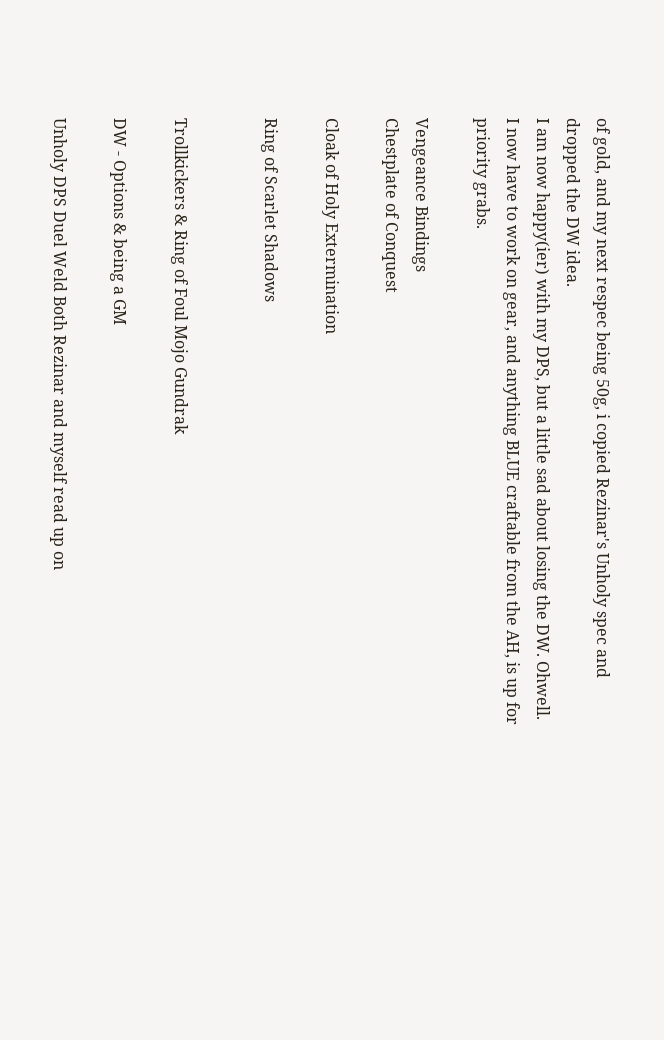of gold, and my next respec being 50g, i copied Rezinar's Unholy spec and dropped the DW idea.
I am now happy(ier) with my DPS, but a little sad about losing the DW. Ohwell.
I now have to work on gear, and anything BLUE craftable from the AH, is up for priority grabs.

Vengeance Bindings
Chestplate of Conquest

Cloak of Holy Extermination

Ring of Scarlet Shadows


Trollkickers & Ring of Foul Mojo Gundrak

DW - Options & being a GM

Unholy DPS Duel Weld Both Rezinar and myself read up on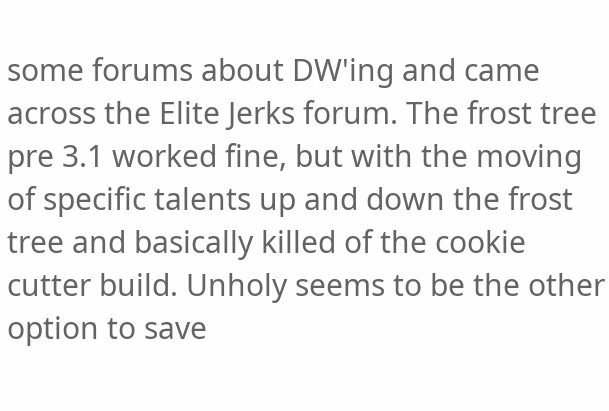some forums about DW'ing and came across the Elite Jerks forum. The frost tree pre 3.1 worked fine, but with the moving of specific talents up and down the frost tree and basically killed of the cookie cutter build. Unholy seems to be the other option to save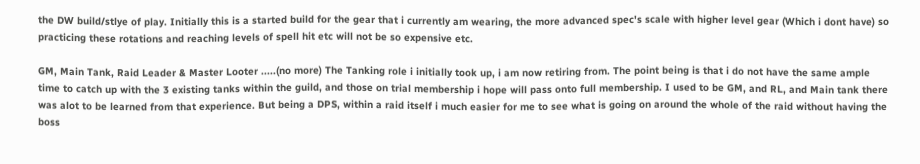the DW build/stlye of play. Initially this is a started build for the gear that i currently am wearing, the more advanced spec's scale with higher level gear (Which i dont have) so practicing these rotations and reaching levels of spell hit etc will not be so expensive etc.

GM, Main Tank, Raid Leader & Master Looter .....(no more) The Tanking role i initially took up, i am now retiring from. The point being is that i do not have the same ample time to catch up with the 3 existing tanks within the guild, and those on trial membership i hope will pass onto full membership. I used to be GM, and RL, and Main tank there was alot to be learned from that experience. But being a DPS, within a raid itself i much easier for me to see what is going on around the whole of the raid without having the boss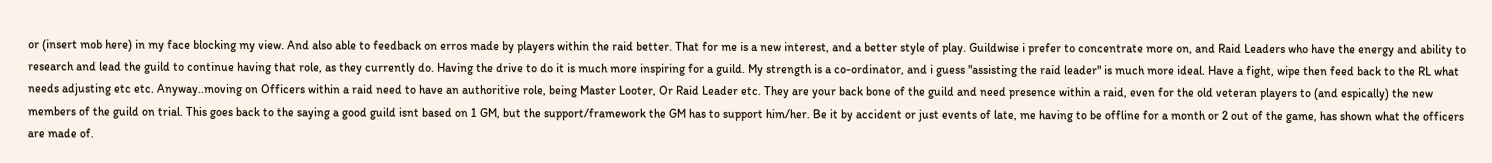or (insert mob here) in my face blocking my view. And also able to feedback on erros made by players within the raid better. That for me is a new interest, and a better style of play. Guildwise i prefer to concentrate more on, and Raid Leaders who have the energy and ability to research and lead the guild to continue having that role, as they currently do. Having the drive to do it is much more inspiring for a guild. My strength is a co-ordinator, and i guess "assisting the raid leader" is much more ideal. Have a fight, wipe then feed back to the RL what needs adjusting etc etc. Anyway..moving on Officers within a raid need to have an authoritive role, being Master Looter, Or Raid Leader etc. They are your back bone of the guild and need presence within a raid, even for the old veteran players to (and espically) the new members of the guild on trial. This goes back to the saying a good guild isnt based on 1 GM, but the support/framework the GM has to support him/her. Be it by accident or just events of late, me having to be offline for a month or 2 out of the game, has shown what the officers are made of.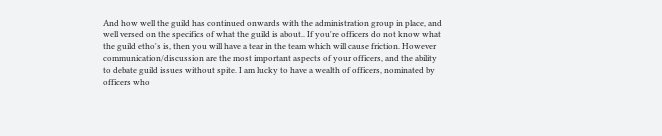And how well the guild has continued onwards with the administration group in place, and well versed on the specifics of what the guild is about.. If you're officers do not know what the guild etho's is, then you will have a tear in the team which will cause friction. However communication/discussion are the most important aspects of your officers, and the ability to debate guild issues without spite. I am lucky to have a wealth of officers, nominated by officers who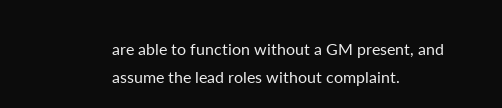are able to function without a GM present, and assume the lead roles without complaint.